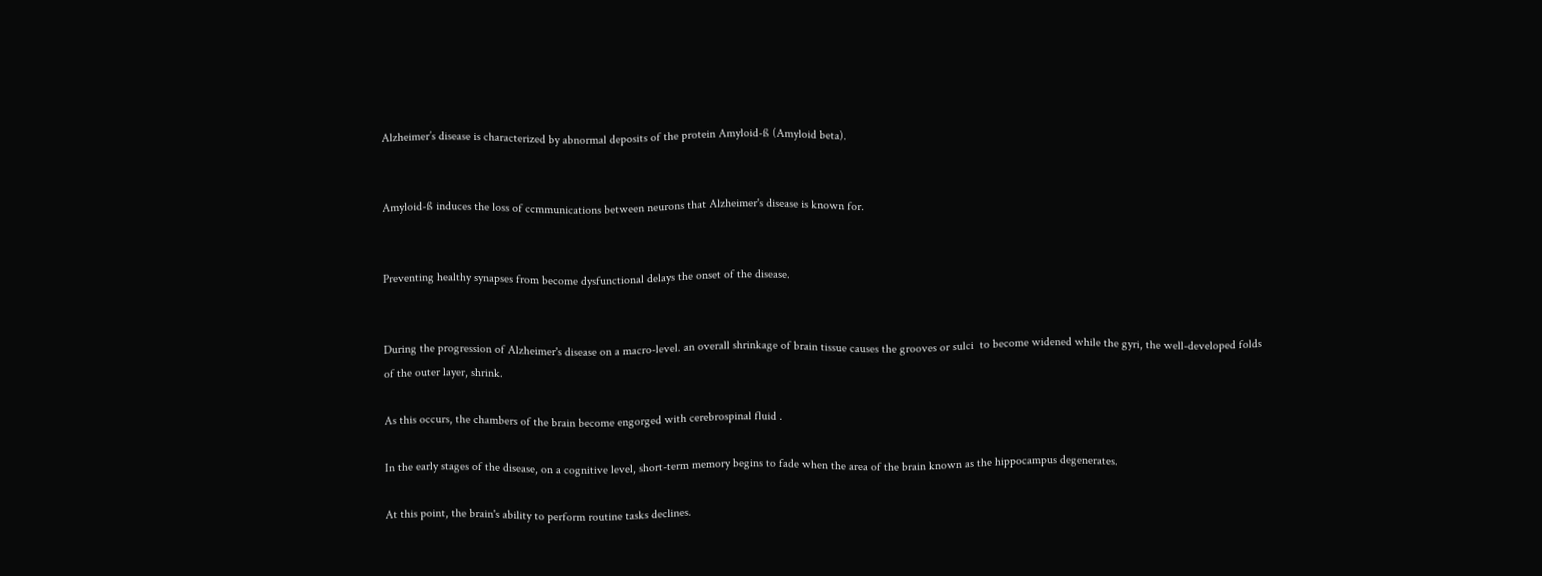Alzheimer’s disease is characterized by abnormal deposits of the protein Amyloid-ß (Amyloid beta).


Amyloid-ß induces the loss of ccmmunications between neurons that Alzheimer's disease is known for.


Preventing healthy synapses from become dysfunctional delays the onset of the disease.


During the progression of Alzheimer's disease on a macro-level. an overall shrinkage of brain tissue causes the grooves or sulci  to become widened while the gyri, the well-developed folds of the outer layer, shrink.

As this occurs, the chambers of the brain become engorged with cerebrospinal fluid .

In the early stages of the disease, on a cognitive level, short-term memory begins to fade when the area of the brain known as the hippocampus degenerates.

At this point, the brain's ability to perform routine tasks declines.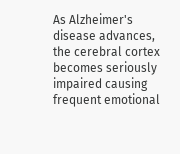As Alzheimer's disease advances, the cerebral cortex becomes seriously impaired causing frequent emotional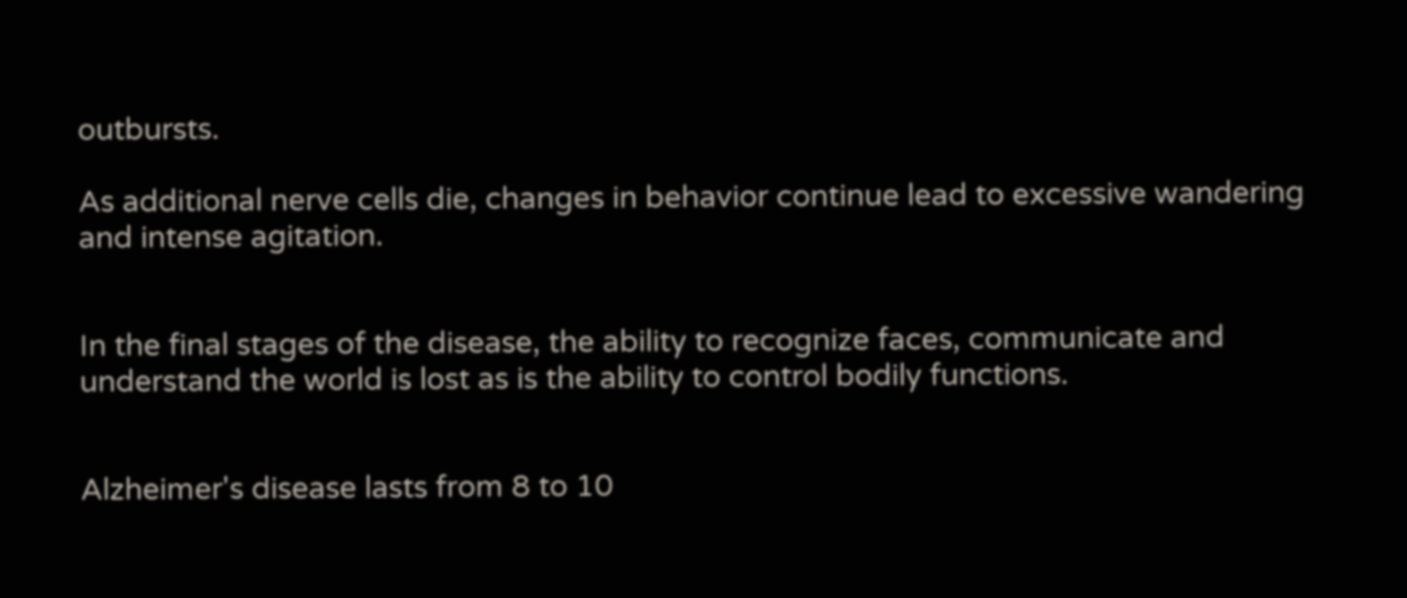outbursts.

As additional nerve cells die, changes in behavior continue lead to excessive wandering and intense agitation.


In the final stages of the disease, the ability to recognize faces, communicate and understand the world is lost as is the ability to control bodily functions.


Alzheimer's disease lasts from 8 to 10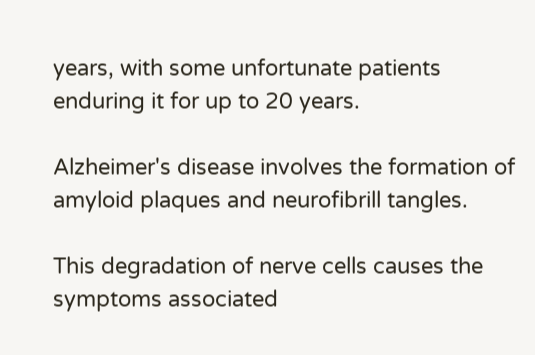years, with some unfortunate patients enduring it for up to 20 years.

Alzheimer's disease involves the formation of amyloid plaques and neurofibrill tangles.

This degradation of nerve cells causes the symptoms associated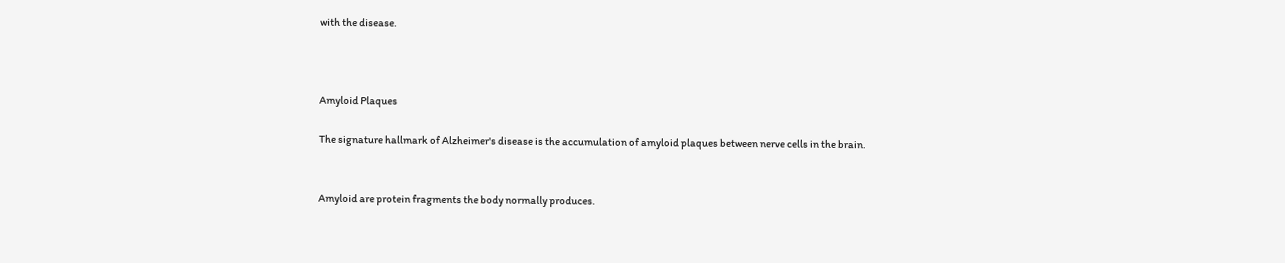with the disease.



Amyloid Plaques

The signature hallmark of Alzheimer's disease is the accumulation of amyloid plaques between nerve cells in the brain.


Amyloid are protein fragments the body normally produces.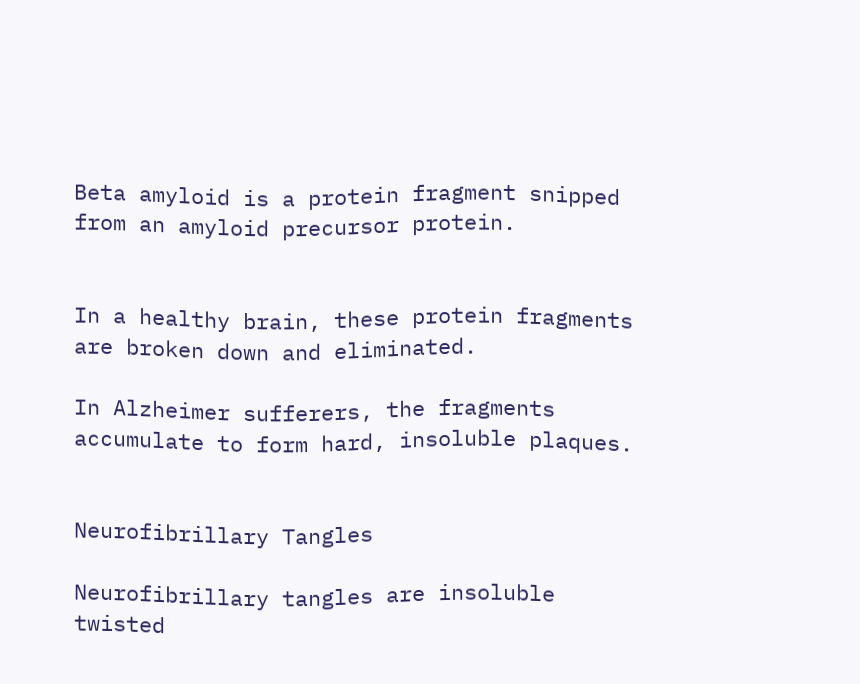Beta amyloid is a protein fragment snipped from an amyloid precursor protein.


In a healthy brain, these protein fragments are broken down and eliminated.

In Alzheimer sufferers, the fragments accumulate to form hard, insoluble plaques.


Neurofibrillary Tangles

Neurofibrillary tangles are insoluble twisted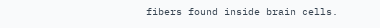fibers found inside brain cells.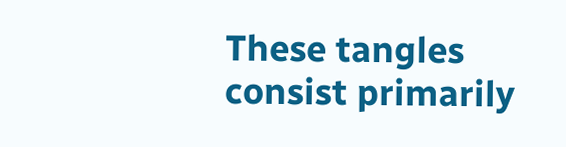These tangles consist primarily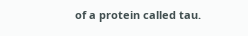of a protein called tau.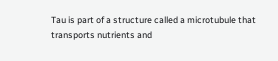Tau is part of a structure called a microtubule that transports nutrients and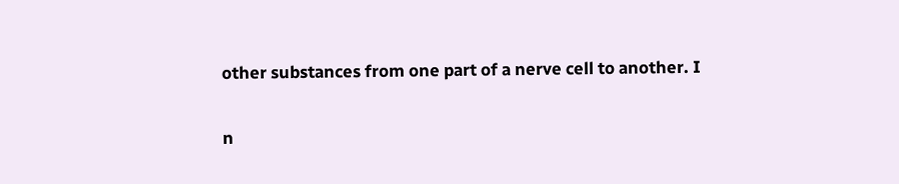other substances from one part of a nerve cell to another. I

n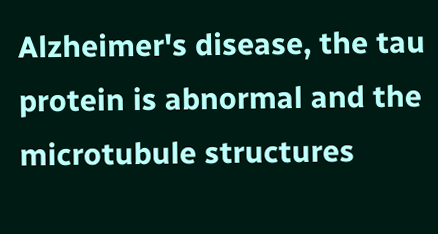Alzheimer's disease, the tau protein is abnormal and the microtubule structures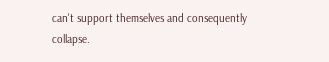can't support themselves and consequently collapse.